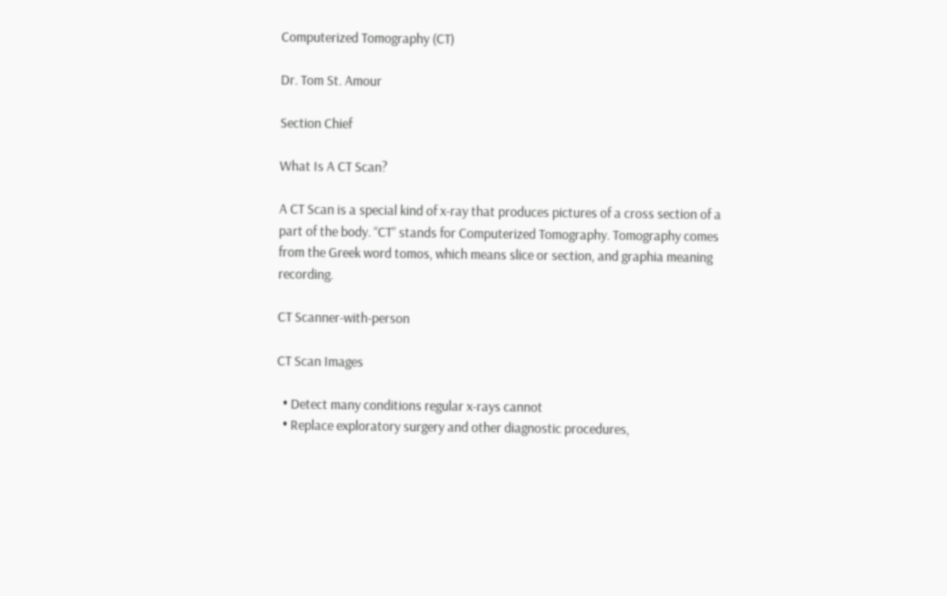Computerized Tomography (CT)

Dr. Tom St. Amour

Section Chief

What Is A CT Scan?

A CT Scan is a special kind of x-ray that produces pictures of a cross section of a part of the body. “CT” stands for Computerized Tomography. Tomography comes from the Greek word tomos, which means slice or section, and graphia meaning recording.

CT Scanner-with-person

CT Scan Images

  • Detect many conditions regular x-rays cannot
  • Replace exploratory surgery and other diagnostic procedures,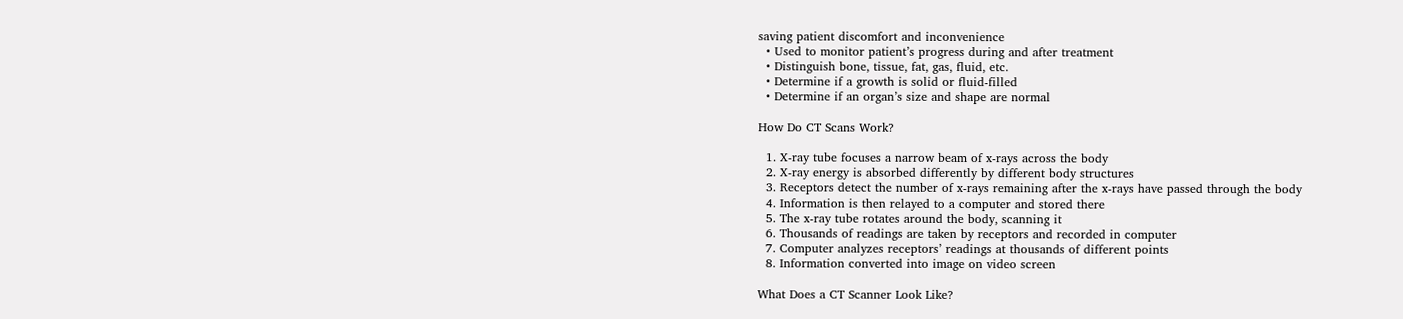saving patient discomfort and inconvenience
  • Used to monitor patient’s progress during and after treatment
  • Distinguish bone, tissue, fat, gas, fluid, etc.
  • Determine if a growth is solid or fluid-filled
  • Determine if an organ’s size and shape are normal

How Do CT Scans Work?

  1. X-ray tube focuses a narrow beam of x-rays across the body
  2. X-ray energy is absorbed differently by different body structures
  3. Receptors detect the number of x-rays remaining after the x-rays have passed through the body
  4. Information is then relayed to a computer and stored there
  5. The x-ray tube rotates around the body, scanning it
  6. Thousands of readings are taken by receptors and recorded in computer
  7. Computer analyzes receptors’ readings at thousands of different points
  8. Information converted into image on video screen

What Does a CT Scanner Look Like?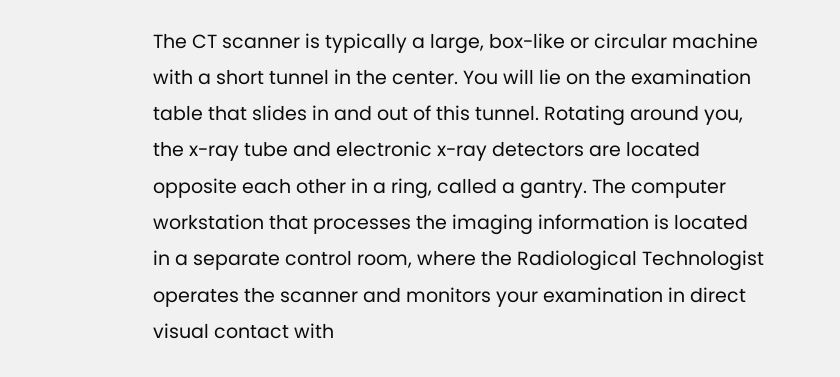The CT scanner is typically a large, box-like or circular machine with a short tunnel in the center. You will lie on the examination table that slides in and out of this tunnel. Rotating around you, the x-ray tube and electronic x-ray detectors are located opposite each other in a ring, called a gantry. The computer workstation that processes the imaging information is located in a separate control room, where the Radiological Technologist operates the scanner and monitors your examination in direct visual contact with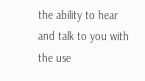the ability to hear and talk to you with the use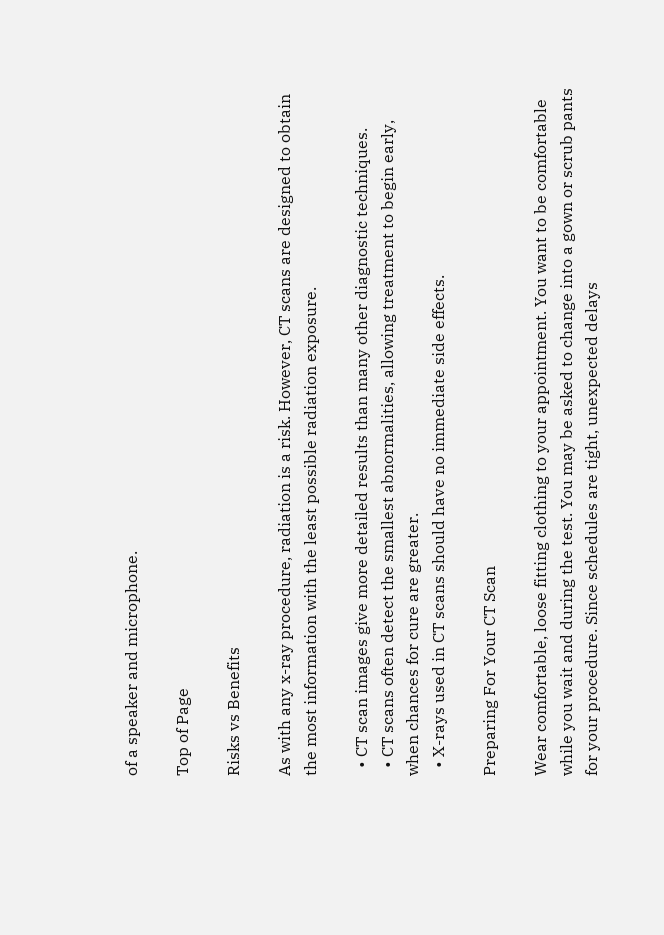of a speaker and microphone.

Top of Page

Risks vs Benefits

As with any x-ray procedure, radiation is a risk. However, CT scans are designed to obtain the most information with the least possible radiation exposure.

  • CT scan images give more detailed results than many other diagnostic techniques.
  • CT scans often detect the smallest abnormalities, allowing treatment to begin early, when chances for cure are greater.
  • X-rays used in CT scans should have no immediate side effects.

Preparing For Your CT Scan

Wear comfortable, loose fitting clothing to your appointment. You want to be comfortable while you wait and during the test. You may be asked to change into a gown or scrub pants for your procedure. Since schedules are tight, unexpected delays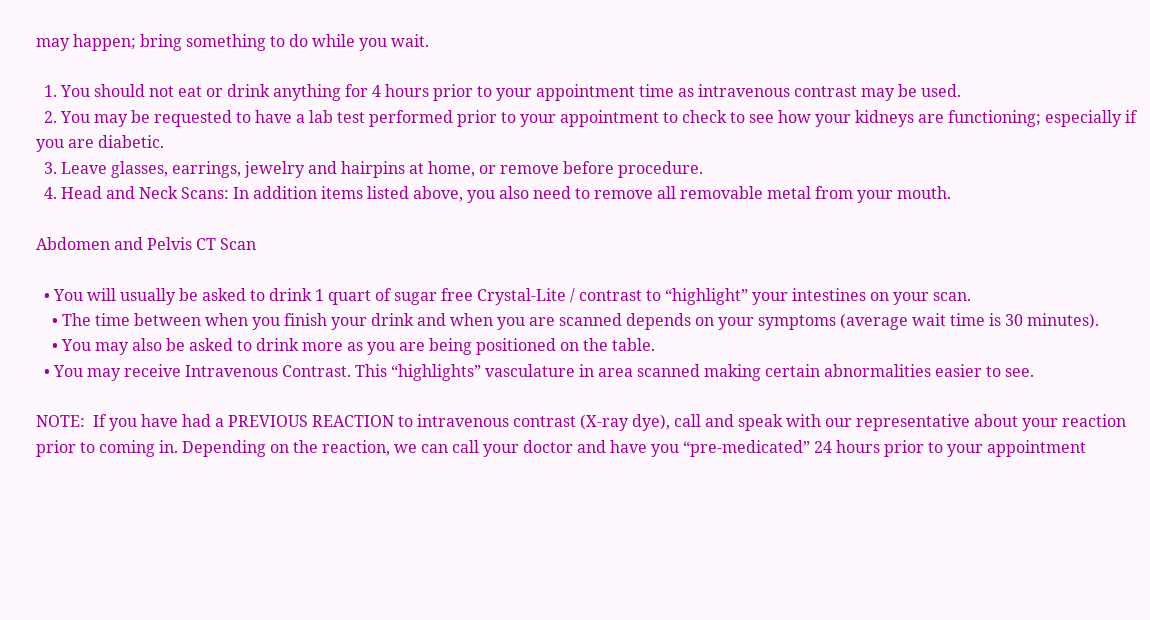may happen; bring something to do while you wait.

  1. You should not eat or drink anything for 4 hours prior to your appointment time as intravenous contrast may be used.
  2. You may be requested to have a lab test performed prior to your appointment to check to see how your kidneys are functioning; especially if you are diabetic.
  3. Leave glasses, earrings, jewelry and hairpins at home, or remove before procedure.
  4. Head and Neck Scans: In addition items listed above, you also need to remove all removable metal from your mouth.

Abdomen and Pelvis CT Scan

  • You will usually be asked to drink 1 quart of sugar free Crystal-Lite / contrast to “highlight” your intestines on your scan.
    • The time between when you finish your drink and when you are scanned depends on your symptoms (average wait time is 30 minutes).
    • You may also be asked to drink more as you are being positioned on the table.
  • You may receive Intravenous Contrast. This “highlights” vasculature in area scanned making certain abnormalities easier to see.

NOTE:  If you have had a PREVIOUS REACTION to intravenous contrast (X-ray dye), call and speak with our representative about your reaction prior to coming in. Depending on the reaction, we can call your doctor and have you “pre-medicated” 24 hours prior to your appointment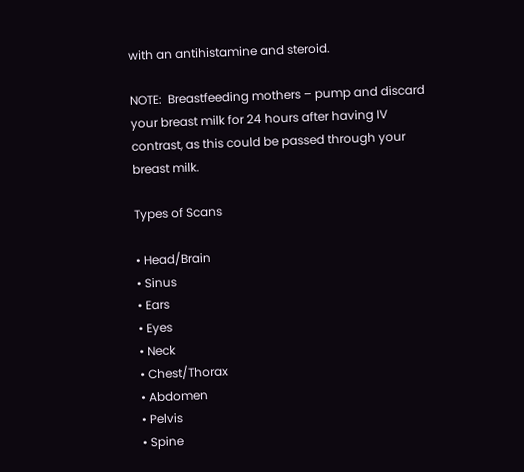with an antihistamine and steroid.

NOTE:  Breastfeeding mothers – pump and discard your breast milk for 24 hours after having IV contrast, as this could be passed through your breast milk.

Types of Scans

• Head/Brain
• Sinus
• Ears
• Eyes
• Neck
• Chest/Thorax
• Abdomen
• Pelvis
• Spine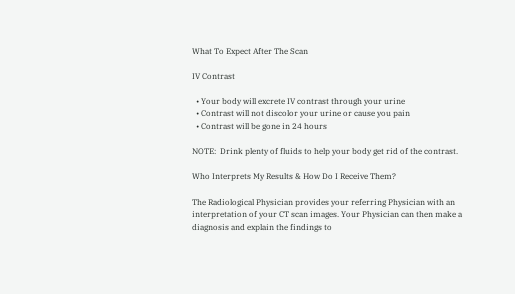What To Expect After The Scan

IV Contrast

  • Your body will excrete IV contrast through your urine
  • Contrast will not discolor your urine or cause you pain
  • Contrast will be gone in 24 hours

NOTE:  Drink plenty of fluids to help your body get rid of the contrast.

Who Interprets My Results & How Do I Receive Them?

The Radiological Physician provides your referring Physician with an interpretation of your CT scan images. Your Physician can then make a diagnosis and explain the findings to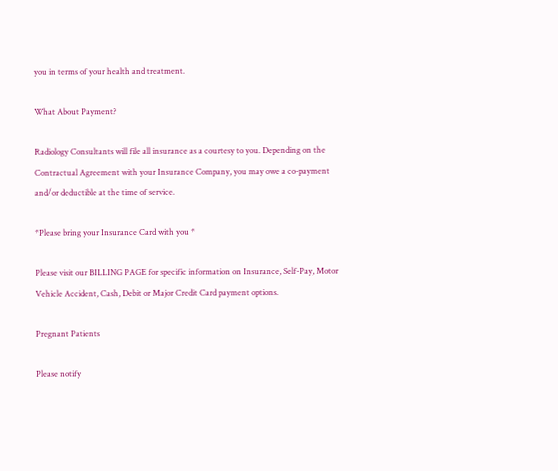you in terms of your health and treatment.

What About Payment?

Radiology Consultants will file all insurance as a courtesy to you. Depending on the Contractual Agreement with your Insurance Company, you may owe a co-payment and/or deductible at the time of service.

*Please bring your Insurance Card with you *

Please visit our BILLING PAGE for specific information on Insurance, Self-Pay, Motor Vehicle Accident, Cash, Debit or Major Credit Card payment options.

Pregnant Patients

Please notify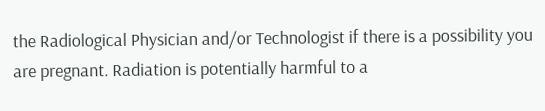the Radiological Physician and/or Technologist if there is a possibility you are pregnant. Radiation is potentially harmful to a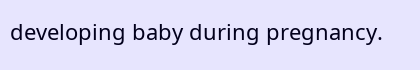developing baby during pregnancy.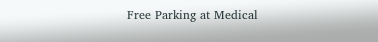Free Parking at Medical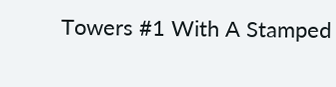Towers #1 With A Stamped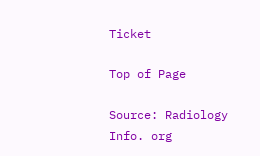Ticket

Top of Page

Source: Radiology Info. org